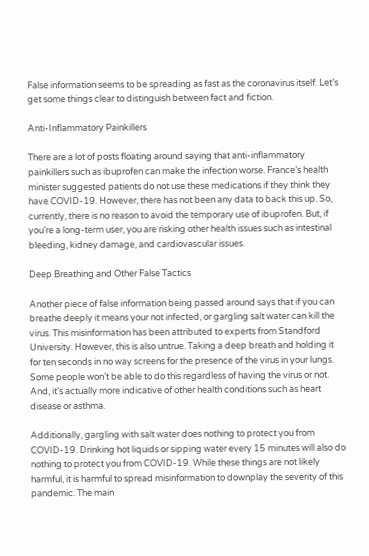False information seems to be spreading as fast as the coronavirus itself. Let’s get some things clear to distinguish between fact and fiction.

Anti-Inflammatory Painkillers

There are a lot of posts floating around saying that anti-inflammatory painkillers such as ibuprofen can make the infection worse. France’s health minister suggested patients do not use these medications if they think they have COVID-19. However, there has not been any data to back this up. So, currently, there is no reason to avoid the temporary use of ibuprofen. But, if you’re a long-term user, you are risking other health issues such as intestinal bleeding, kidney damage, and cardiovascular issues.

Deep Breathing and Other False Tactics

Another piece of false information being passed around says that if you can breathe deeply it means your not infected, or gargling salt water can kill the virus. This misinformation has been attributed to experts from Standford University. However, this is also untrue. Taking a deep breath and holding it for ten seconds in no way screens for the presence of the virus in your lungs. Some people won’t be able to do this regardless of having the virus or not. And, it’s actually more indicative of other health conditions such as heart disease or asthma.

Additionally, gargling with salt water does nothing to protect you from COVID-19. Drinking hot liquids or sipping water every 15 minutes will also do nothing to protect you from COVID-19. While these things are not likely harmful, it is harmful to spread misinformation to downplay the severity of this pandemic. The main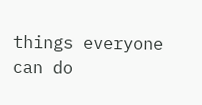things everyone can do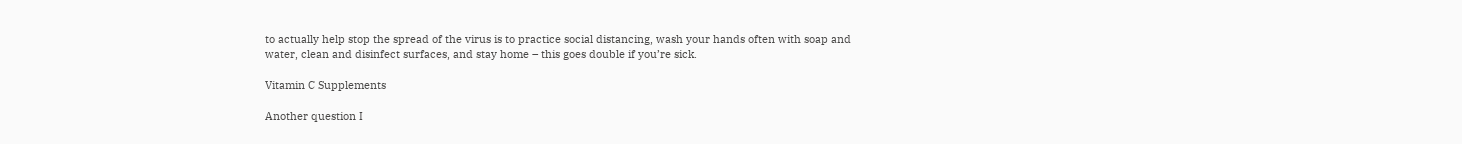to actually help stop the spread of the virus is to practice social distancing, wash your hands often with soap and water, clean and disinfect surfaces, and stay home – this goes double if you’re sick.

Vitamin C Supplements

Another question I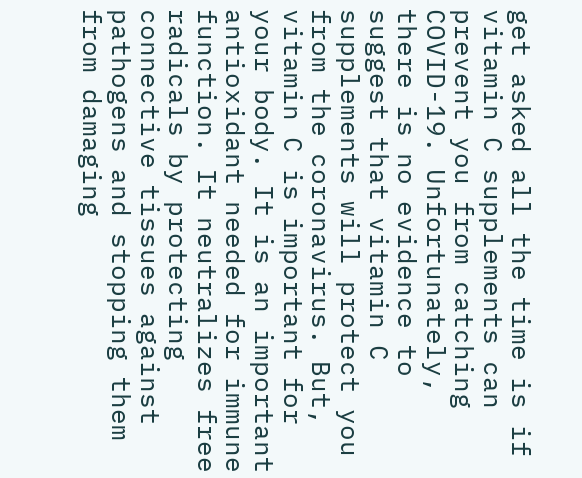get asked all the time is if vitamin C supplements can prevent you from catching COVID-19. Unfortunately, there is no evidence to suggest that vitamin C supplements will protect you from the coronavirus. But, vitamin C is important for your body. It is an important antioxidant needed for immune function. It neutralizes free radicals by protecting connective tissues against pathogens and stopping them from damaging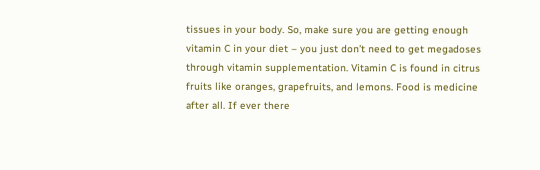tissues in your body. So, make sure you are getting enough vitamin C in your diet – you just don’t need to get megadoses through vitamin supplementation. Vitamin C is found in citrus fruits like oranges, grapefruits, and lemons. Food is medicine after all. If ever there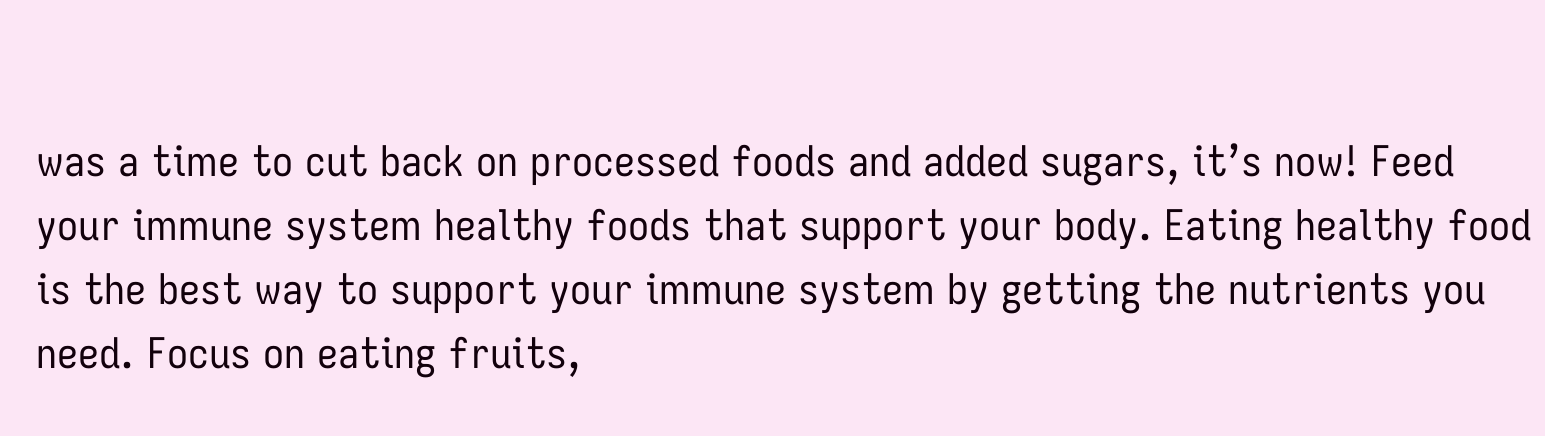was a time to cut back on processed foods and added sugars, it’s now! Feed your immune system healthy foods that support your body. Eating healthy food is the best way to support your immune system by getting the nutrients you need. Focus on eating fruits,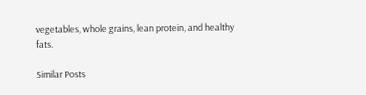vegetables, whole grains, lean protein, and healthy fats.

Similar Posts